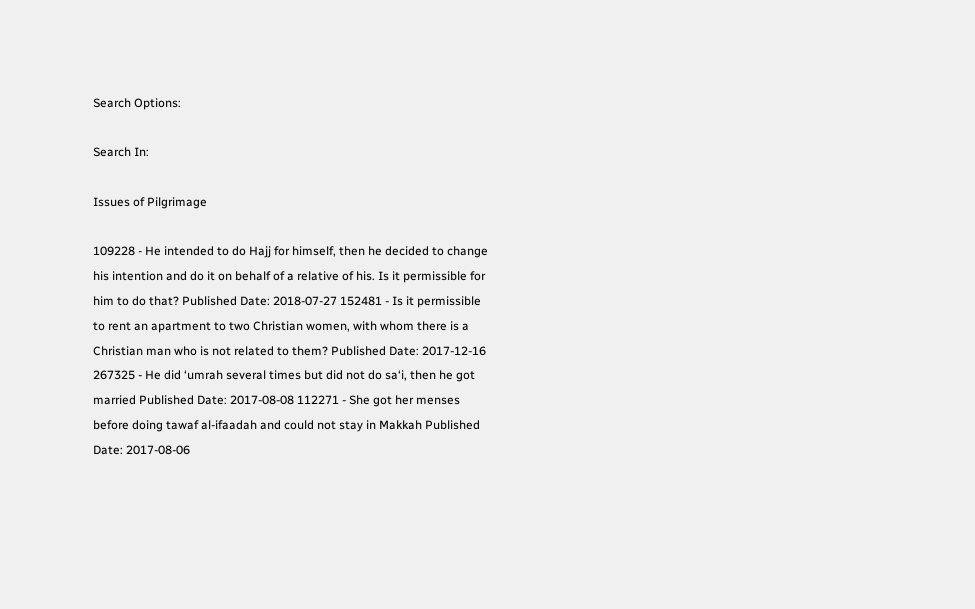Search Options:

Search In:

Issues of Pilgrimage

109228 - He intended to do Hajj for himself, then he decided to change his intention and do it on behalf of a relative of his. Is it permissible for him to do that? Published Date: 2018-07-27 152481 - Is it permissible to rent an apartment to two Christian women, with whom there is a Christian man who is not related to them? Published Date: 2017-12-16 267325 - He did ‘umrah several times but did not do sa‘i, then he got married Published Date: 2017-08-08 112271 - She got her menses before doing tawaf al-ifaadah and could not stay in Makkah Published Date: 2017-08-06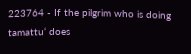223764 - If the pilgrim who is doing tamattu‘ does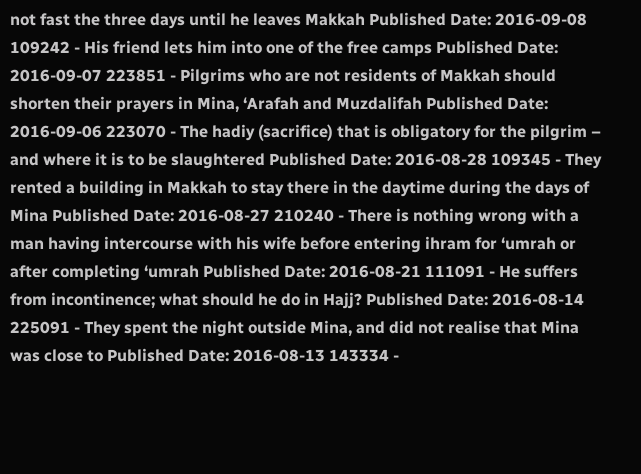not fast the three days until he leaves Makkah Published Date: 2016-09-08 109242 - His friend lets him into one of the free camps Published Date: 2016-09-07 223851 - Pilgrims who are not residents of Makkah should shorten their prayers in Mina, ‘Arafah and Muzdalifah Published Date: 2016-09-06 223070 - The hadiy (sacrifice) that is obligatory for the pilgrim – and where it is to be slaughtered Published Date: 2016-08-28 109345 - They rented a building in Makkah to stay there in the daytime during the days of Mina Published Date: 2016-08-27 210240 - There is nothing wrong with a man having intercourse with his wife before entering ihram for ‘umrah or after completing ‘umrah Published Date: 2016-08-21 111091 - He suffers from incontinence; what should he do in Hajj? Published Date: 2016-08-14 225091 - They spent the night outside Mina, and did not realise that Mina was close to Published Date: 2016-08-13 143334 -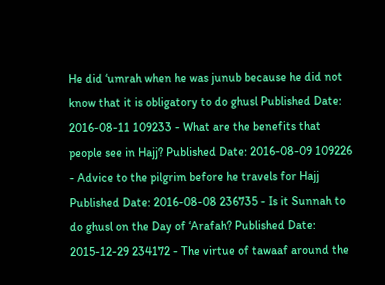He did ‘umrah when he was junub because he did not know that it is obligatory to do ghusl Published Date: 2016-08-11 109233 - What are the benefits that people see in Hajj? Published Date: 2016-08-09 109226 - Advice to the pilgrim before he travels for Hajj Published Date: 2016-08-08 236735 - Is it Sunnah to do ghusl on the Day of ‘Arafah? Published Date: 2015-12-29 234172 - The virtue of tawaaf around the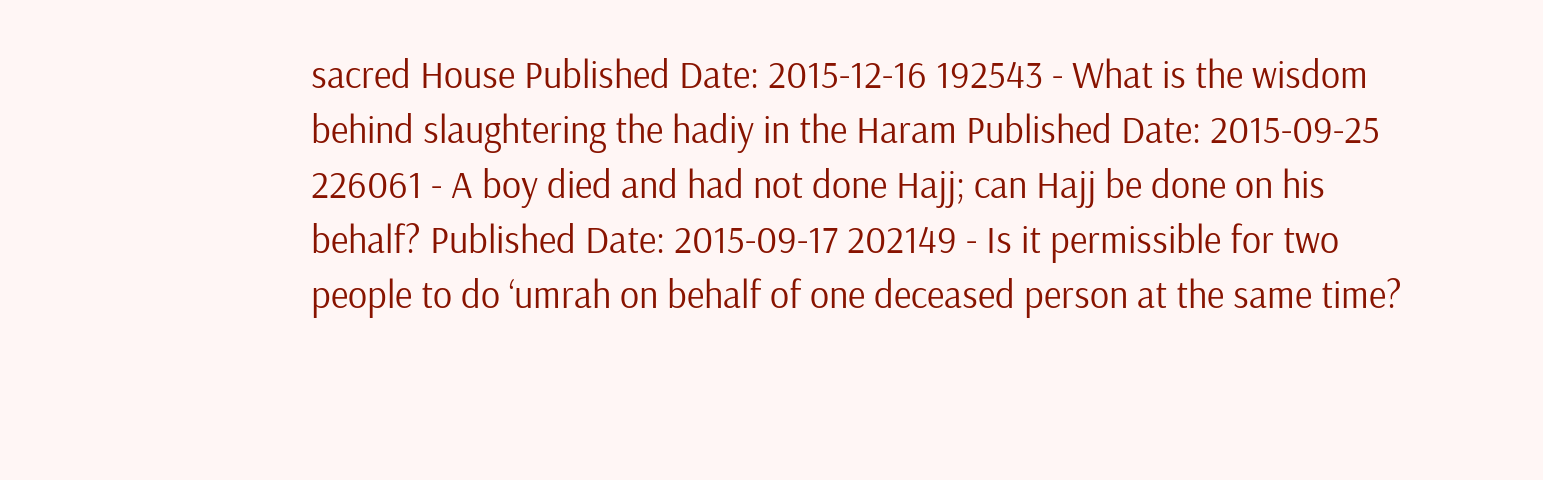sacred House Published Date: 2015-12-16 192543 - What is the wisdom behind slaughtering the hadiy in the Haram Published Date: 2015-09-25 226061 - A boy died and had not done Hajj; can Hajj be done on his behalf? Published Date: 2015-09-17 202149 - Is it permissible for two people to do ‘umrah on behalf of one deceased person at the same time?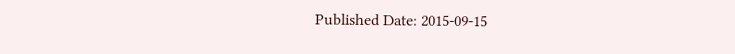Published Date: 2015-09-15